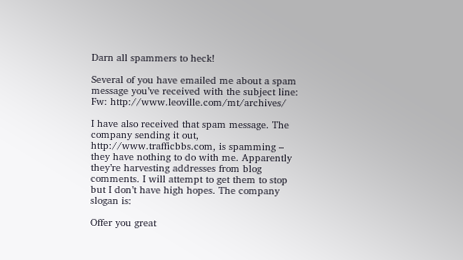Darn all spammers to heck!

Several of you have emailed me about a spam message you’ve received with the subject line:
Fw: http://www.leoville.com/mt/archives/

I have also received that spam message. The company sending it out, http://www.trafficbbs.com, is spamming – they have nothing to do with me. Apparently they’re harvesting addresses from blog comments. I will attempt to get them to stop but I don’t have high hopes. The company slogan is:

Offer you great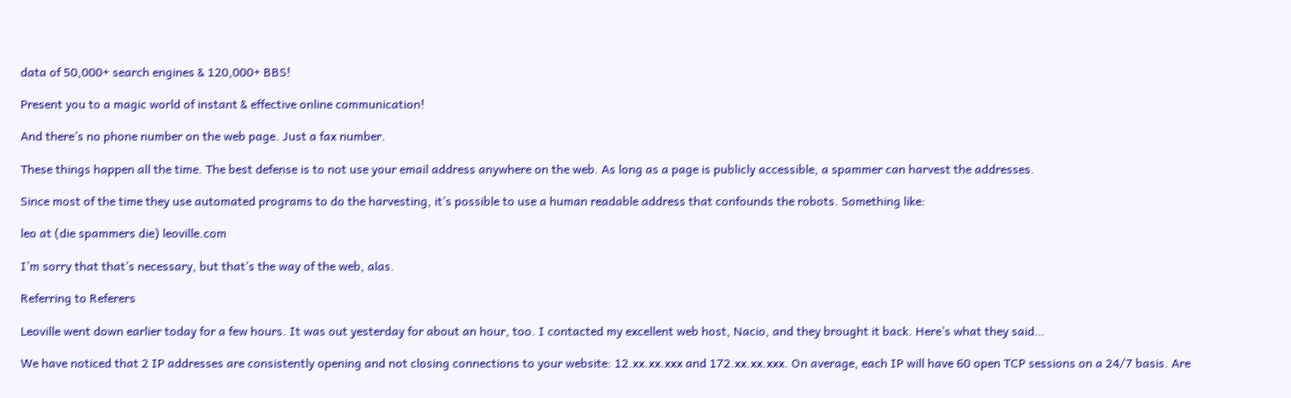data of 50,000+ search engines & 120,000+ BBS!

Present you to a magic world of instant & effective online communication!

And there’s no phone number on the web page. Just a fax number.

These things happen all the time. The best defense is to not use your email address anywhere on the web. As long as a page is publicly accessible, a spammer can harvest the addresses.

Since most of the time they use automated programs to do the harvesting, it’s possible to use a human readable address that confounds the robots. Something like:

leo at (die spammers die) leoville.com

I’m sorry that that’s necessary, but that’s the way of the web, alas.

Referring to Referers

Leoville went down earlier today for a few hours. It was out yesterday for about an hour, too. I contacted my excellent web host, Nacio, and they brought it back. Here’s what they said…

We have noticed that 2 IP addresses are consistently opening and not closing connections to your website: 12.xx.xx.xxx and 172.xx.xx.xxx. On average, each IP will have 60 open TCP sessions on a 24/7 basis. Are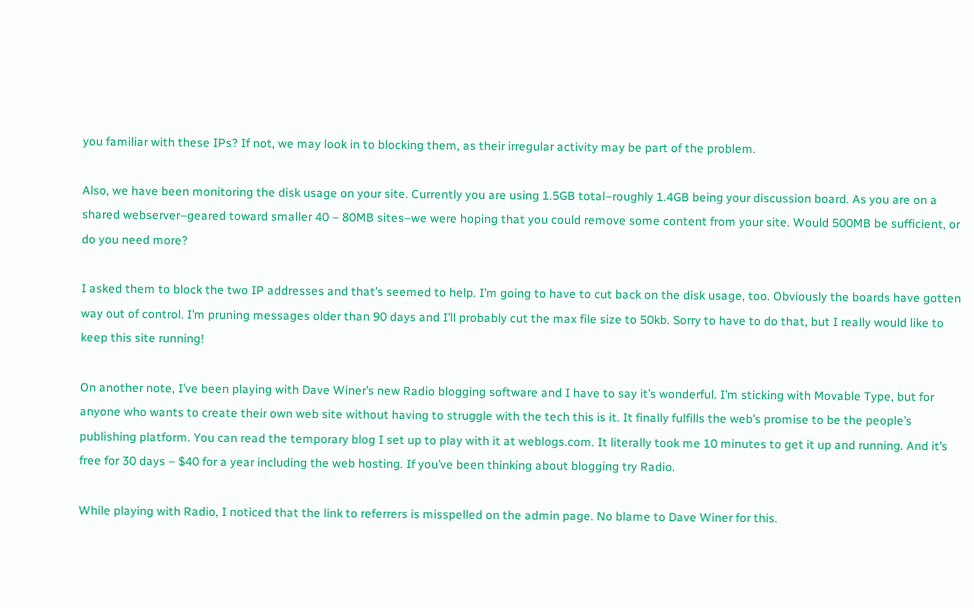you familiar with these IPs? If not, we may look in to blocking them, as their irregular activity may be part of the problem.

Also, we have been monitoring the disk usage on your site. Currently you are using 1.5GB total–roughly 1.4GB being your discussion board. As you are on a shared webserver–geared toward smaller 40 – 80MB sites–we were hoping that you could remove some content from your site. Would 500MB be sufficient, or do you need more?

I asked them to block the two IP addresses and that’s seemed to help. I’m going to have to cut back on the disk usage, too. Obviously the boards have gotten way out of control. I’m pruning messages older than 90 days and I’ll probably cut the max file size to 50kb. Sorry to have to do that, but I really would like to keep this site running!

On another note, I’ve been playing with Dave Winer’s new Radio blogging software and I have to say it’s wonderful. I’m sticking with Movable Type, but for anyone who wants to create their own web site without having to struggle with the tech this is it. It finally fulfills the web’s promise to be the people’s publishing platform. You can read the temporary blog I set up to play with it at weblogs.com. It literally took me 10 minutes to get it up and running. And it’s free for 30 days – $40 for a year including the web hosting. If you’ve been thinking about blogging try Radio.

While playing with Radio, I noticed that the link to referrers is misspelled on the admin page. No blame to Dave Winer for this.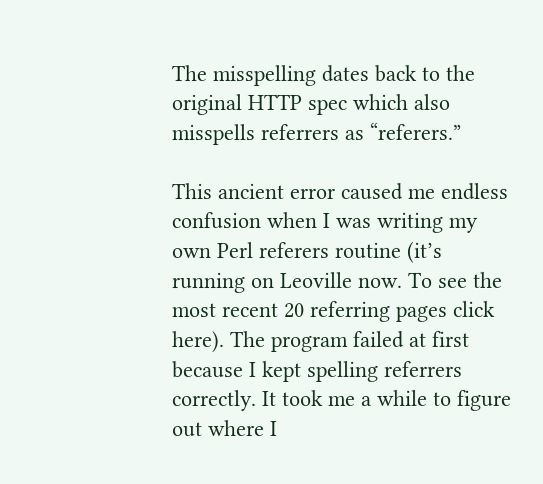The misspelling dates back to the original HTTP spec which also misspells referrers as “referers.”

This ancient error caused me endless confusion when I was writing my own Perl referers routine (it’s running on Leoville now. To see the most recent 20 referring pages click here). The program failed at first because I kept spelling referrers correctly. It took me a while to figure out where I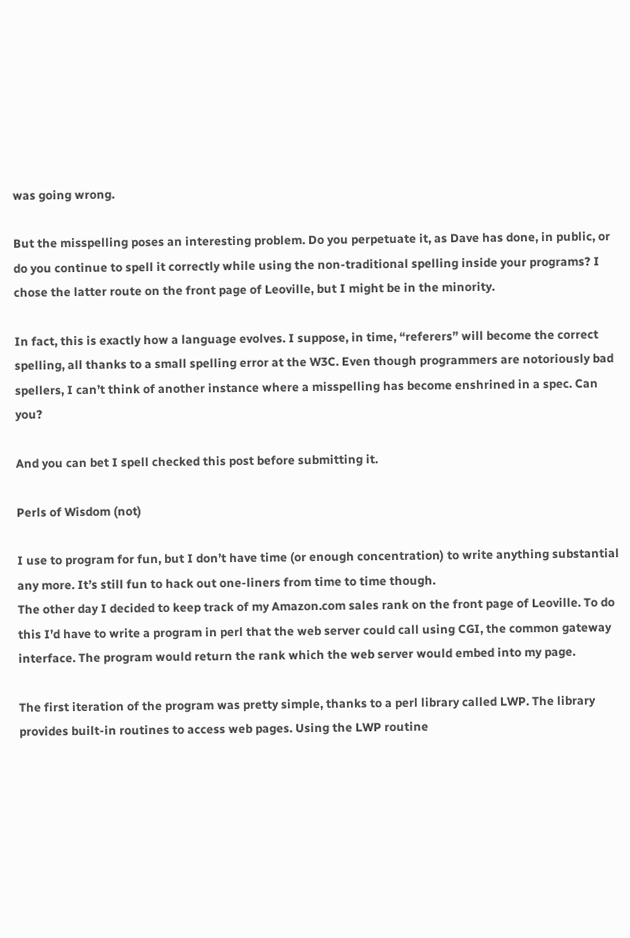was going wrong.

But the misspelling poses an interesting problem. Do you perpetuate it, as Dave has done, in public, or do you continue to spell it correctly while using the non-traditional spelling inside your programs? I chose the latter route on the front page of Leoville, but I might be in the minority.

In fact, this is exactly how a language evolves. I suppose, in time, “referers” will become the correct spelling, all thanks to a small spelling error at the W3C. Even though programmers are notoriously bad spellers, I can’t think of another instance where a misspelling has become enshrined in a spec. Can you?

And you can bet I spell checked this post before submitting it.

Perls of Wisdom (not)

I use to program for fun, but I don’t have time (or enough concentration) to write anything substantial any more. It’s still fun to hack out one-liners from time to time though.
The other day I decided to keep track of my Amazon.com sales rank on the front page of Leoville. To do this I’d have to write a program in perl that the web server could call using CGI, the common gateway interface. The program would return the rank which the web server would embed into my page.

The first iteration of the program was pretty simple, thanks to a perl library called LWP. The library provides built-in routines to access web pages. Using the LWP routine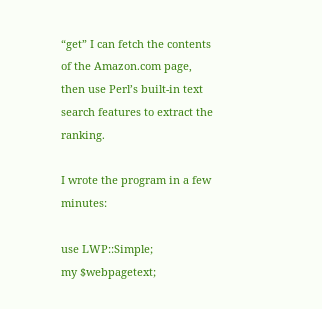“get” I can fetch the contents of the Amazon.com page, then use Perl’s built-in text search features to extract the ranking.

I wrote the program in a few minutes:

use LWP::Simple;
my $webpagetext;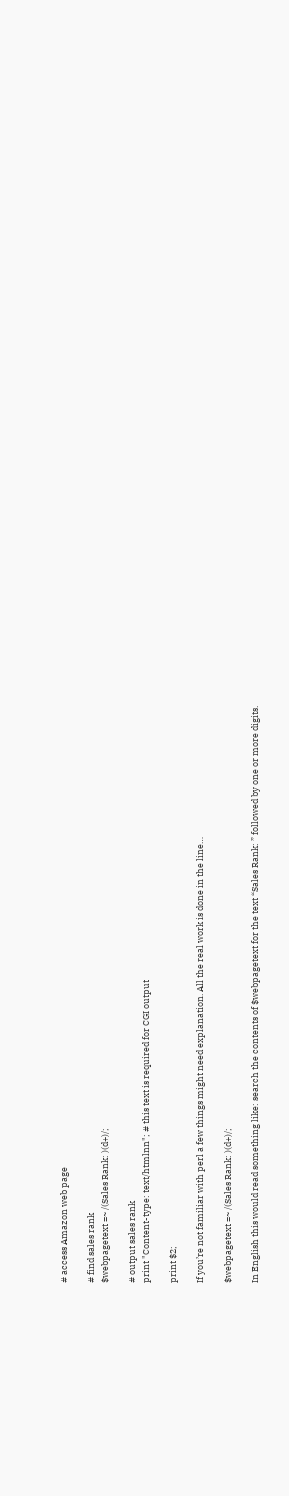# access Amazon web page

# find sales rank
$webpagetext =~ /(Sales Rank: )(d+)/;

# output sales rank
print "Content-type: text/htmlnn"; # this text is required for CGI output

print $2;

If you’re not familiar with perl a few things might need explanation. All the real work is done in the line…

$webpagetext =~ /(Sales Rank: )(d+)/;

In English this would read something like: search the contents of $webpagetext for the text “Sales Rank: ” followed by one or more digits.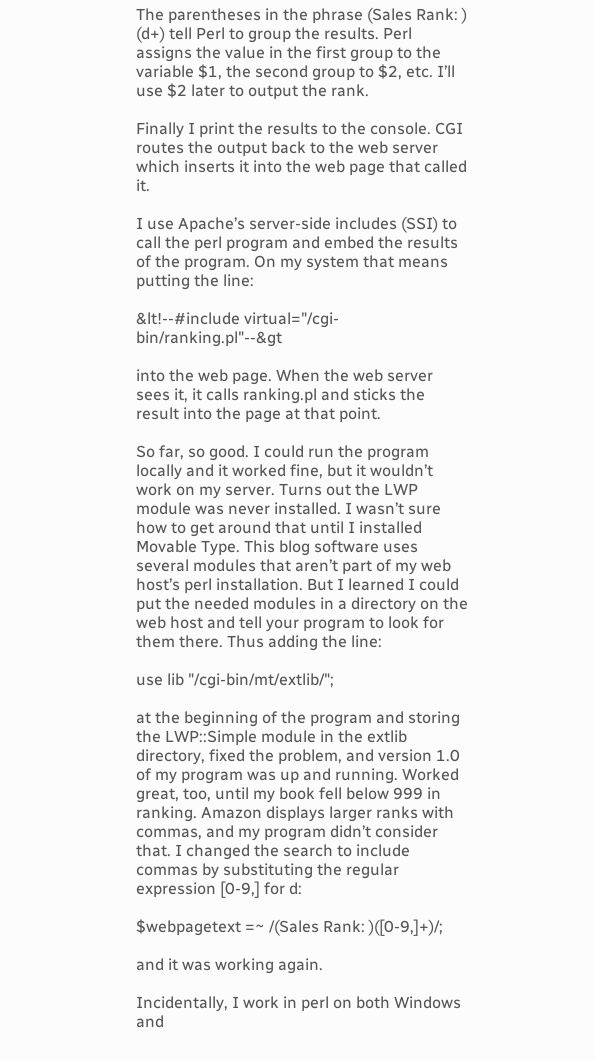The parentheses in the phrase (Sales Rank: ) (d+) tell Perl to group the results. Perl assigns the value in the first group to the variable $1, the second group to $2, etc. I’ll use $2 later to output the rank.

Finally I print the results to the console. CGI routes the output back to the web server which inserts it into the web page that called it.

I use Apache’s server-side includes (SSI) to call the perl program and embed the results of the program. On my system that means putting the line:

&lt!--#include virtual="/cgi-bin/ranking.pl"--&gt

into the web page. When the web server sees it, it calls ranking.pl and sticks the result into the page at that point.

So far, so good. I could run the program locally and it worked fine, but it wouldn’t work on my server. Turns out the LWP module was never installed. I wasn’t sure how to get around that until I installed Movable Type. This blog software uses several modules that aren’t part of my web host’s perl installation. But I learned I could put the needed modules in a directory on the web host and tell your program to look for them there. Thus adding the line:

use lib "/cgi-bin/mt/extlib/";

at the beginning of the program and storing the LWP::Simple module in the extlib directory, fixed the problem, and version 1.0 of my program was up and running. Worked great, too, until my book fell below 999 in ranking. Amazon displays larger ranks with commas, and my program didn’t consider that. I changed the search to include commas by substituting the regular expression [0-9,] for d:

$webpagetext =~ /(Sales Rank: )([0-9,]+)/;

and it was working again.

Incidentally, I work in perl on both Windows and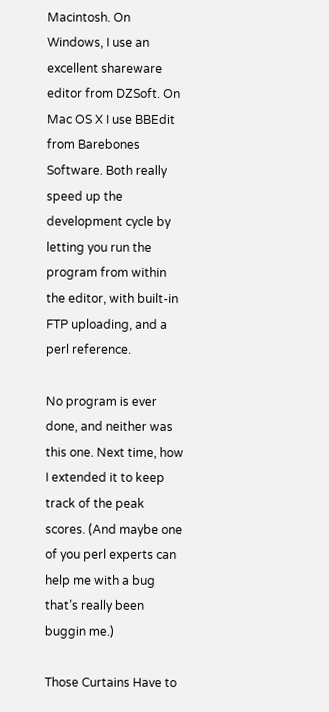Macintosh. On Windows, I use an excellent shareware editor from DZSoft. On Mac OS X I use BBEdit from Barebones Software. Both really speed up the development cycle by letting you run the program from within the editor, with built-in FTP uploading, and a perl reference.

No program is ever done, and neither was this one. Next time, how I extended it to keep track of the peak scores. (And maybe one of you perl experts can help me with a bug that’s really been buggin me.)

Those Curtains Have to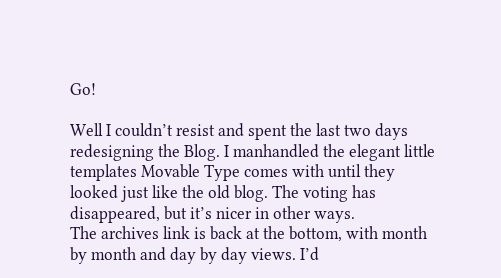Go!

Well I couldn’t resist and spent the last two days redesigning the Blog. I manhandled the elegant little templates Movable Type comes with until they looked just like the old blog. The voting has disappeared, but it’s nicer in other ways.
The archives link is back at the bottom, with month by month and day by day views. I’d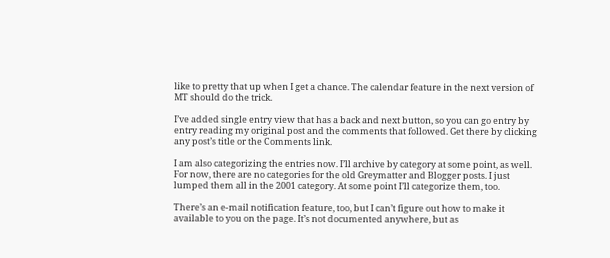like to pretty that up when I get a chance. The calendar feature in the next version of MT should do the trick.

I’ve added single entry view that has a back and next button, so you can go entry by entry reading my original post and the comments that followed. Get there by clicking any post’s title or the Comments link.

I am also categorizing the entries now. I’ll archive by category at some point, as well. For now, there are no categories for the old Greymatter and Blogger posts. I just lumped them all in the 2001 category. At some point I’ll categorize them, too.

There’s an e-mail notification feature, too, but I can’t figure out how to make it available to you on the page. It’s not documented anywhere, but as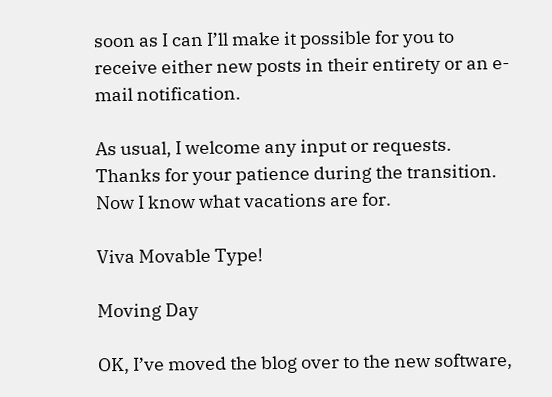soon as I can I’ll make it possible for you to receive either new posts in their entirety or an e-mail notification.

As usual, I welcome any input or requests. Thanks for your patience during the transition. Now I know what vacations are for.

Viva Movable Type!

Moving Day

OK, I’ve moved the blog over to the new software,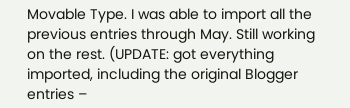Movable Type. I was able to import all the previous entries through May. Still working on the rest. (UPDATE: got everything imported, including the original Blogger entries –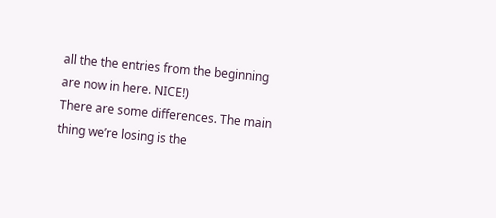all the the entries from the beginning are now in here. NICE!)
There are some differences. The main thing we’re losing is the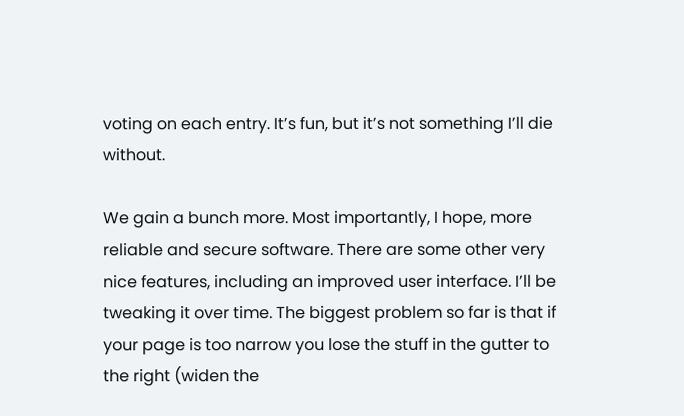voting on each entry. It’s fun, but it’s not something I’ll die without.

We gain a bunch more. Most importantly, I hope, more reliable and secure software. There are some other very nice features, including an improved user interface. I’ll be tweaking it over time. The biggest problem so far is that if your page is too narrow you lose the stuff in the gutter to the right (widen the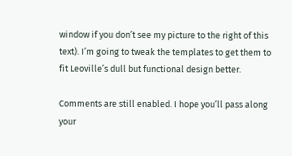window if you don’t see my picture to the right of this text). I’m going to tweak the templates to get them to fit Leoville’s dull but functional design better.

Comments are still enabled. I hope you’ll pass along your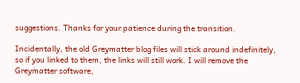suggestions. Thanks for your patience during the transition.

Incidentally, the old Greymatter blog files will stick around indefinitely, so if you linked to them, the links will still work. I will remove the Greymatter software,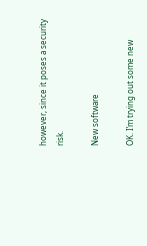however, since it poses a security risk.

New software

OK. I’m trying out some new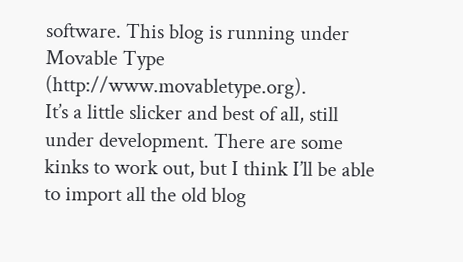software. This blog is running under Movable Type (http://www.movabletype.org).
It’s a little slicker and best of all, still under development. There are some kinks to work out, but I think I’ll be able to import all the old blog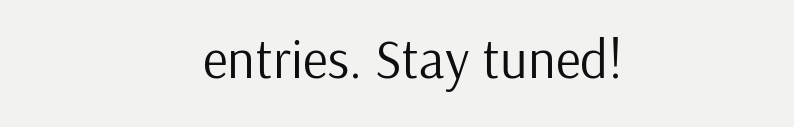entries. Stay tuned!